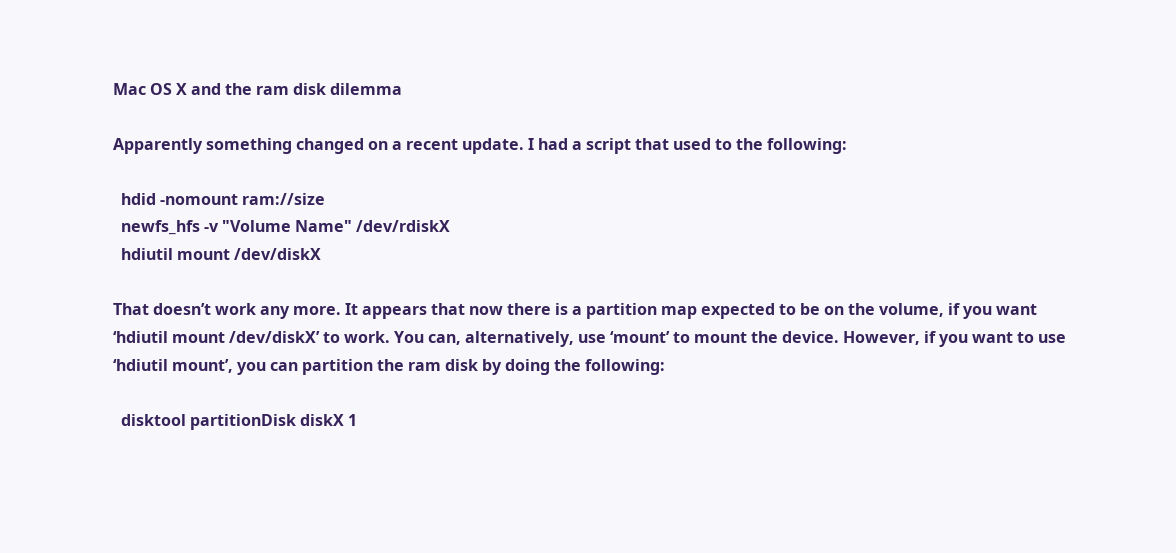Mac OS X and the ram disk dilemma

Apparently something changed on a recent update. I had a script that used to the following:

  hdid -nomount ram://size
  newfs_hfs -v "Volume Name" /dev/rdiskX
  hdiutil mount /dev/diskX

That doesn’t work any more. It appears that now there is a partition map expected to be on the volume, if you want ‘hdiutil mount /dev/diskX’ to work. You can, alternatively, use ‘mount’ to mount the device. However, if you want to use ‘hdiutil mount’, you can partition the ram disk by doing the following:

  disktool partitionDisk diskX 1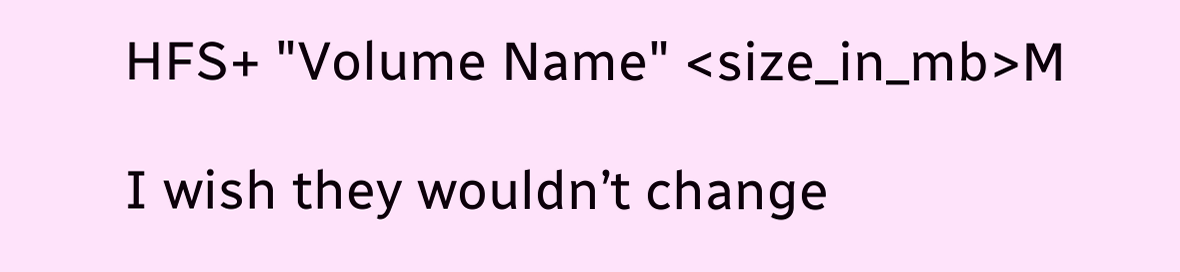HFS+ "Volume Name" <size_in_mb>M

I wish they wouldn’t change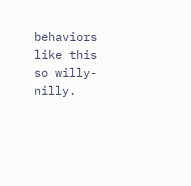behaviors like this so willy-nilly.